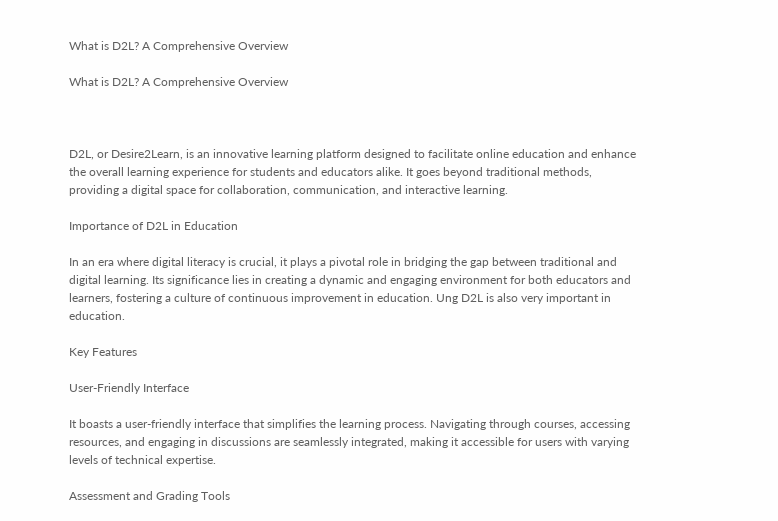What is D2L? A Comprehensive Overview

What is D2L? A Comprehensive Overview



D2L, or Desire2Learn, is an innovative learning platform designed to facilitate online education and enhance the overall learning experience for students and educators alike. It goes beyond traditional methods, providing a digital space for collaboration, communication, and interactive learning.

Importance of D2L in Education

In an era where digital literacy is crucial, it plays a pivotal role in bridging the gap between traditional and digital learning. Its significance lies in creating a dynamic and engaging environment for both educators and learners, fostering a culture of continuous improvement in education. Ung D2L is also very important in education.

Key Features

User-Friendly Interface

It boasts a user-friendly interface that simplifies the learning process. Navigating through courses, accessing resources, and engaging in discussions are seamlessly integrated, making it accessible for users with varying levels of technical expertise.

Assessment and Grading Tools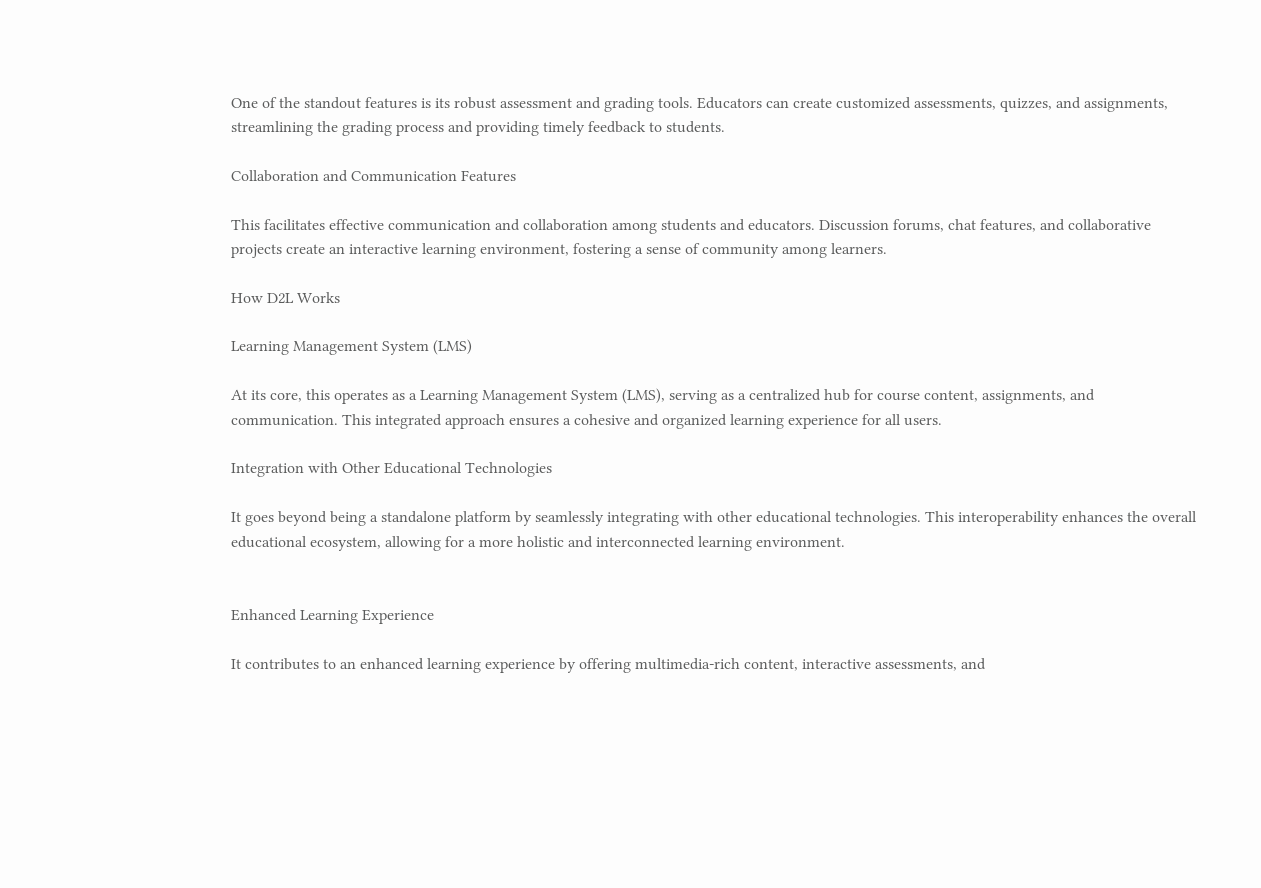One of the standout features is its robust assessment and grading tools. Educators can create customized assessments, quizzes, and assignments, streamlining the grading process and providing timely feedback to students.

Collaboration and Communication Features

This facilitates effective communication and collaboration among students and educators. Discussion forums, chat features, and collaborative projects create an interactive learning environment, fostering a sense of community among learners.

How D2L Works

Learning Management System (LMS)

At its core, this operates as a Learning Management System (LMS), serving as a centralized hub for course content, assignments, and communication. This integrated approach ensures a cohesive and organized learning experience for all users.

Integration with Other Educational Technologies

It goes beyond being a standalone platform by seamlessly integrating with other educational technologies. This interoperability enhances the overall educational ecosystem, allowing for a more holistic and interconnected learning environment.


Enhanced Learning Experience

It contributes to an enhanced learning experience by offering multimedia-rich content, interactive assessments, and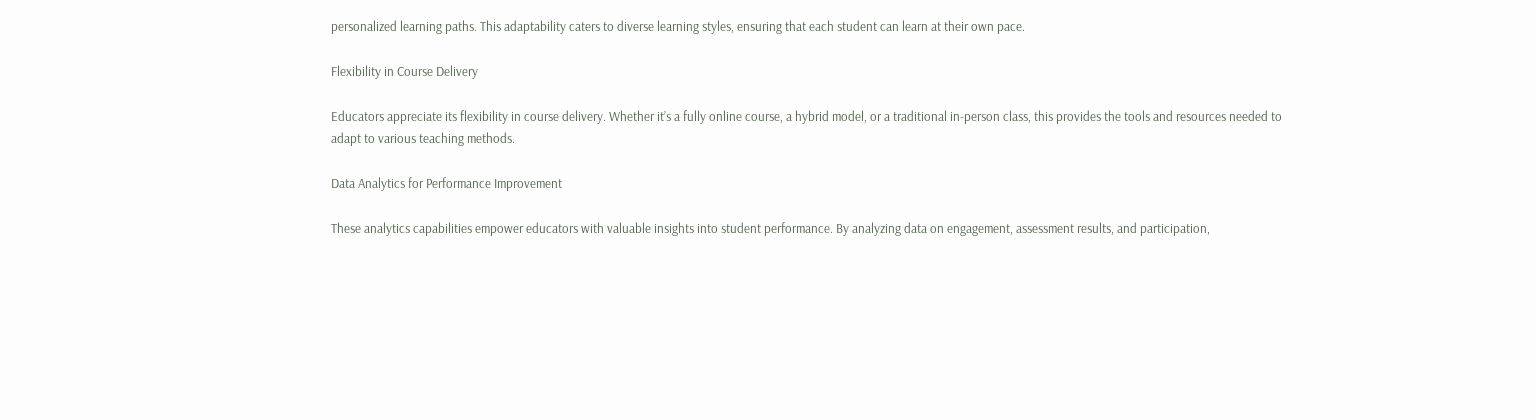personalized learning paths. This adaptability caters to diverse learning styles, ensuring that each student can learn at their own pace.

Flexibility in Course Delivery

Educators appreciate its flexibility in course delivery. Whether it’s a fully online course, a hybrid model, or a traditional in-person class, this provides the tools and resources needed to adapt to various teaching methods.

Data Analytics for Performance Improvement

These analytics capabilities empower educators with valuable insights into student performance. By analyzing data on engagement, assessment results, and participation,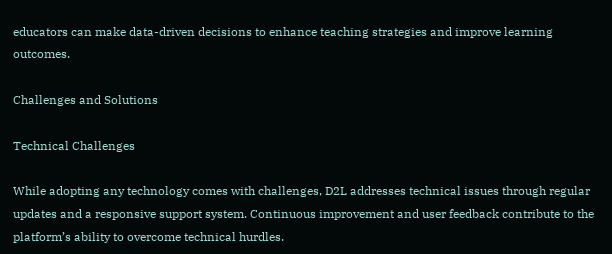educators can make data-driven decisions to enhance teaching strategies and improve learning outcomes.

Challenges and Solutions

Technical Challenges

While adopting any technology comes with challenges, D2L addresses technical issues through regular updates and a responsive support system. Continuous improvement and user feedback contribute to the platform’s ability to overcome technical hurdles.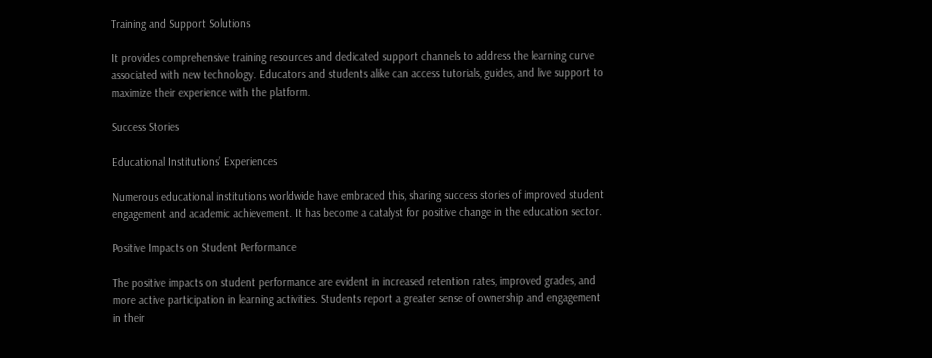Training and Support Solutions

It provides comprehensive training resources and dedicated support channels to address the learning curve associated with new technology. Educators and students alike can access tutorials, guides, and live support to maximize their experience with the platform.

Success Stories

Educational Institutions’ Experiences

Numerous educational institutions worldwide have embraced this, sharing success stories of improved student engagement and academic achievement. It has become a catalyst for positive change in the education sector.

Positive Impacts on Student Performance

The positive impacts on student performance are evident in increased retention rates, improved grades, and more active participation in learning activities. Students report a greater sense of ownership and engagement in their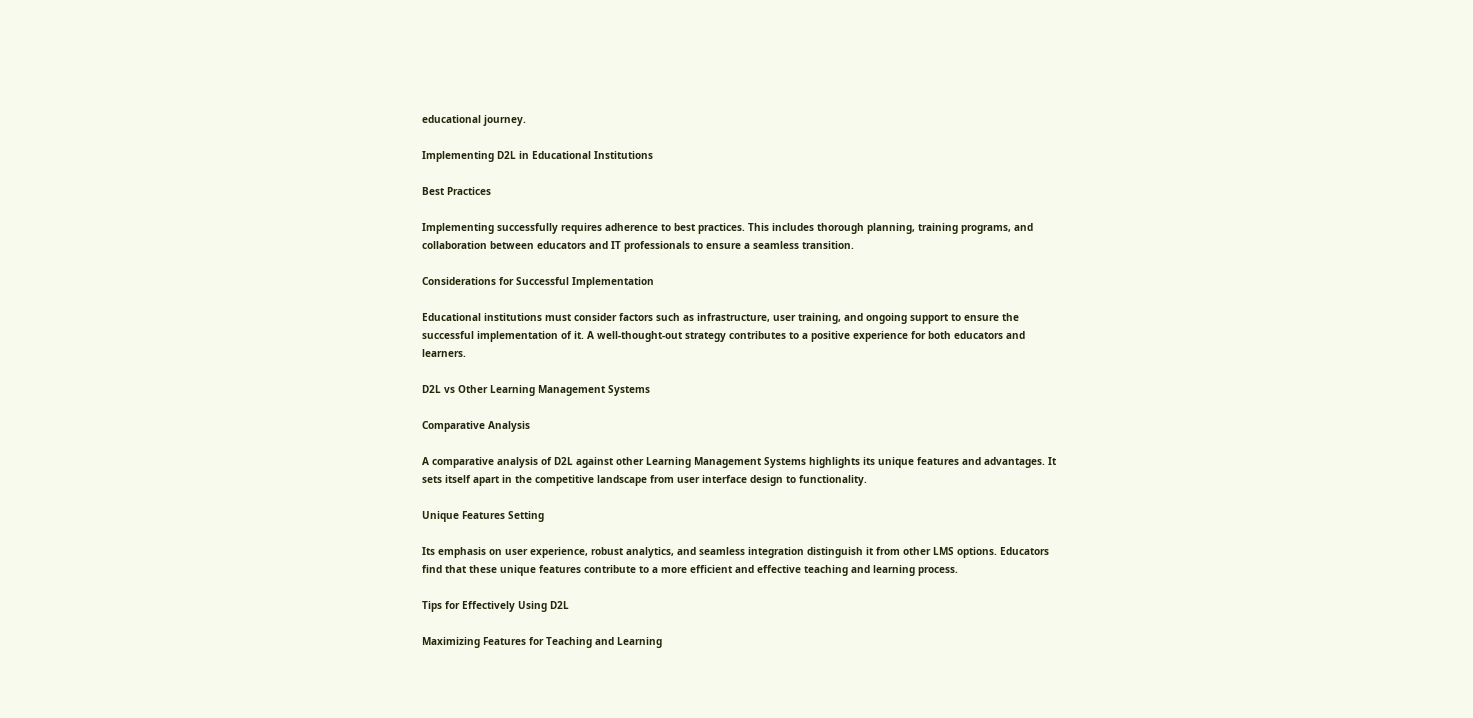educational journey.

Implementing D2L in Educational Institutions

Best Practices

Implementing successfully requires adherence to best practices. This includes thorough planning, training programs, and collaboration between educators and IT professionals to ensure a seamless transition.

Considerations for Successful Implementation

Educational institutions must consider factors such as infrastructure, user training, and ongoing support to ensure the successful implementation of it. A well-thought-out strategy contributes to a positive experience for both educators and learners.

D2L vs Other Learning Management Systems

Comparative Analysis

A comparative analysis of D2L against other Learning Management Systems highlights its unique features and advantages. It sets itself apart in the competitive landscape from user interface design to functionality.

Unique Features Setting

Its emphasis on user experience, robust analytics, and seamless integration distinguish it from other LMS options. Educators find that these unique features contribute to a more efficient and effective teaching and learning process.

Tips for Effectively Using D2L

Maximizing Features for Teaching and Learning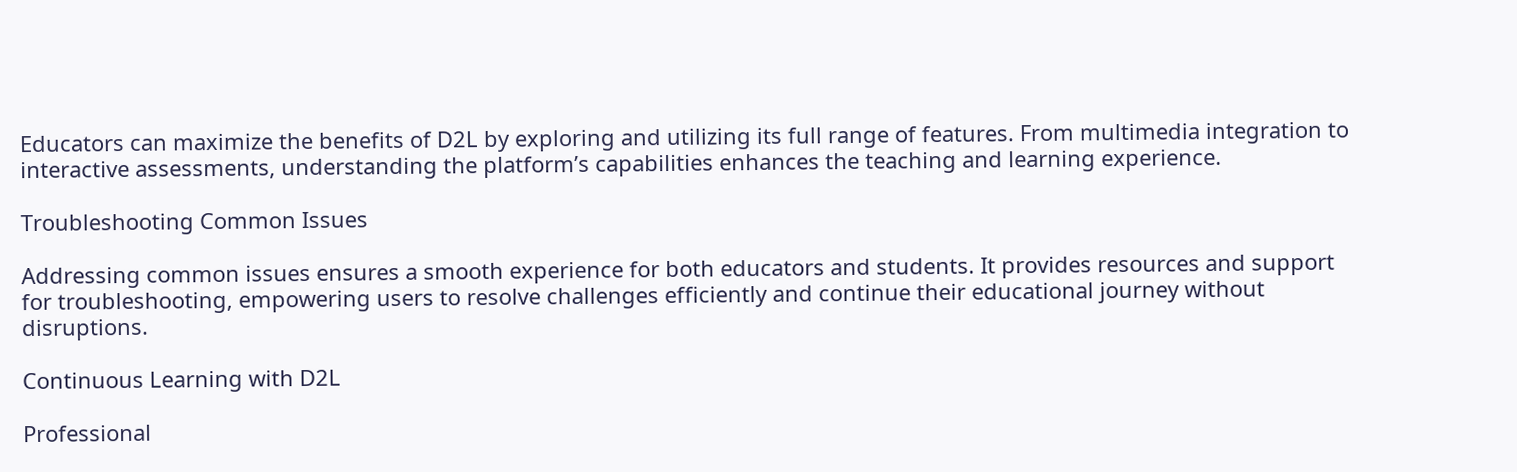Educators can maximize the benefits of D2L by exploring and utilizing its full range of features. From multimedia integration to interactive assessments, understanding the platform’s capabilities enhances the teaching and learning experience.

Troubleshooting Common Issues

Addressing common issues ensures a smooth experience for both educators and students. It provides resources and support for troubleshooting, empowering users to resolve challenges efficiently and continue their educational journey without disruptions.

Continuous Learning with D2L

Professional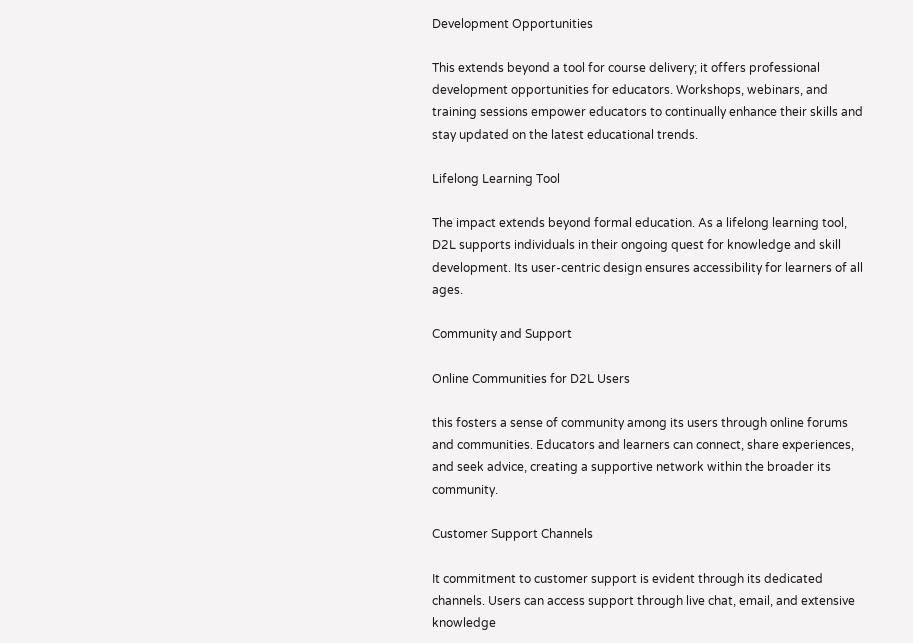Development Opportunities

This extends beyond a tool for course delivery; it offers professional development opportunities for educators. Workshops, webinars, and training sessions empower educators to continually enhance their skills and stay updated on the latest educational trends.

Lifelong Learning Tool

The impact extends beyond formal education. As a lifelong learning tool, D2L supports individuals in their ongoing quest for knowledge and skill development. Its user-centric design ensures accessibility for learners of all ages.

Community and Support

Online Communities for D2L Users

this fosters a sense of community among its users through online forums and communities. Educators and learners can connect, share experiences, and seek advice, creating a supportive network within the broader its community.

Customer Support Channels

It commitment to customer support is evident through its dedicated channels. Users can access support through live chat, email, and extensive knowledge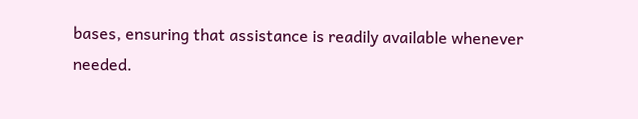bases, ensuring that assistance is readily available whenever needed.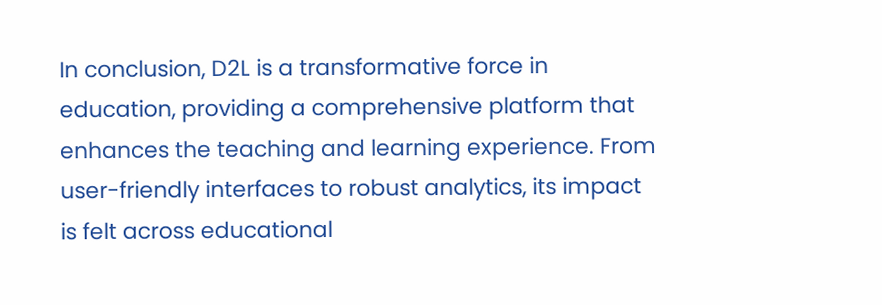In conclusion, D2L is a transformative force in education, providing a comprehensive platform that enhances the teaching and learning experience. From user-friendly interfaces to robust analytics, its impact is felt across educational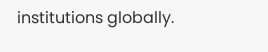institutions globally.